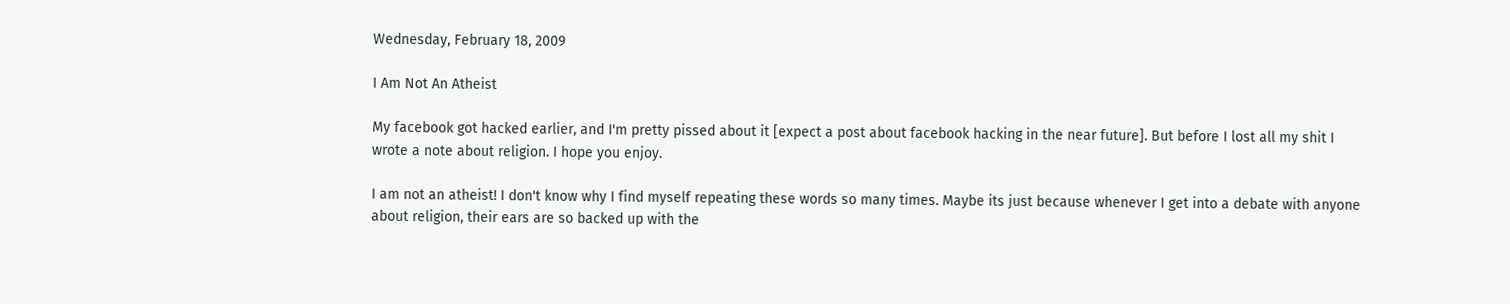Wednesday, February 18, 2009

I Am Not An Atheist

My facebook got hacked earlier, and I'm pretty pissed about it [expect a post about facebook hacking in the near future]. But before I lost all my shit I wrote a note about religion. I hope you enjoy.

I am not an atheist! I don't know why I find myself repeating these words so many times. Maybe its just because whenever I get into a debate with anyone about religion, their ears are so backed up with the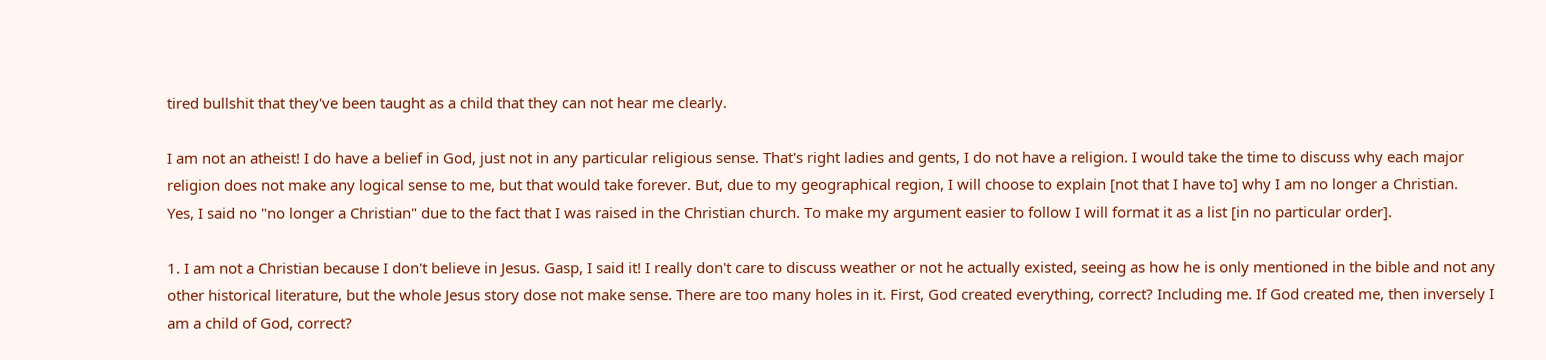tired bullshit that they've been taught as a child that they can not hear me clearly.

I am not an atheist! I do have a belief in God, just not in any particular religious sense. That's right ladies and gents, I do not have a religion. I would take the time to discuss why each major religion does not make any logical sense to me, but that would take forever. But, due to my geographical region, I will choose to explain [not that I have to] why I am no longer a Christian.
Yes, I said no "no longer a Christian" due to the fact that I was raised in the Christian church. To make my argument easier to follow I will format it as a list [in no particular order].

1. I am not a Christian because I don't believe in Jesus. Gasp, I said it! I really don't care to discuss weather or not he actually existed, seeing as how he is only mentioned in the bible and not any other historical literature, but the whole Jesus story dose not make sense. There are too many holes in it. First, God created everything, correct? Including me. If God created me, then inversely I am a child of God, correct?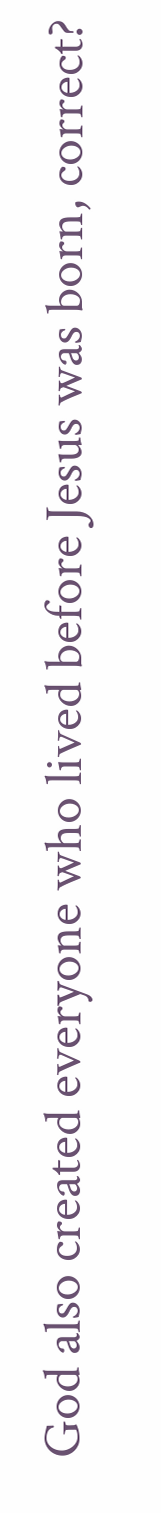God also created everyone who lived before Jesus was born, correct?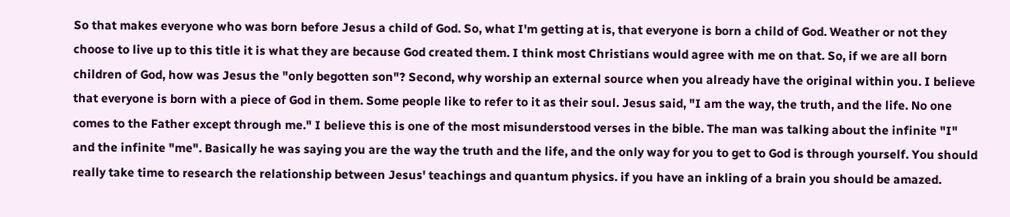So that makes everyone who was born before Jesus a child of God. So, what I'm getting at is, that everyone is born a child of God. Weather or not they choose to live up to this title it is what they are because God created them. I think most Christians would agree with me on that. So, if we are all born children of God, how was Jesus the "only begotten son"? Second, why worship an external source when you already have the original within you. I believe that everyone is born with a piece of God in them. Some people like to refer to it as their soul. Jesus said, "I am the way, the truth, and the life. No one comes to the Father except through me." I believe this is one of the most misunderstood verses in the bible. The man was talking about the infinite "I" and the infinite "me". Basically he was saying you are the way the truth and the life, and the only way for you to get to God is through yourself. You should really take time to research the relationship between Jesus' teachings and quantum physics. if you have an inkling of a brain you should be amazed.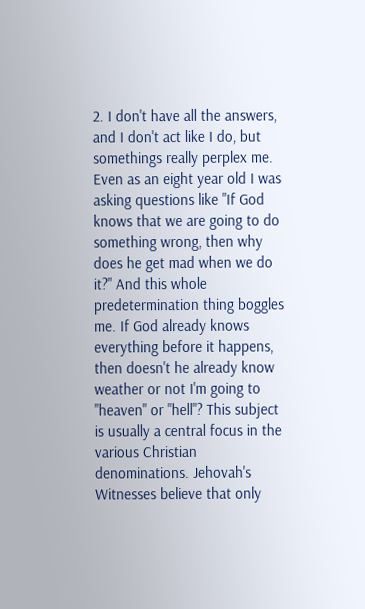2. I don't have all the answers, and I don't act like I do, but somethings really perplex me. Even as an eight year old I was asking questions like "If God knows that we are going to do something wrong, then why does he get mad when we do it?" And this whole predetermination thing boggles me. If God already knows everything before it happens, then doesn't he already know weather or not I'm going to "heaven" or "hell"? This subject is usually a central focus in the various Christian denominations. Jehovah's Witnesses believe that only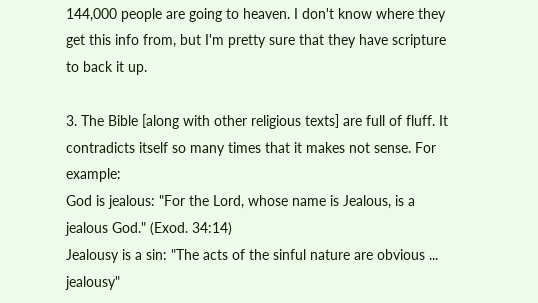144,000 people are going to heaven. I don't know where they get this info from, but I'm pretty sure that they have scripture to back it up.

3. The Bible [along with other religious texts] are full of fluff. It contradicts itself so many times that it makes not sense. For example:
God is jealous: "For the Lord, whose name is Jealous, is a jealous God." (Exod. 34:14)
Jealousy is a sin: "The acts of the sinful nature are obvious ... jealousy"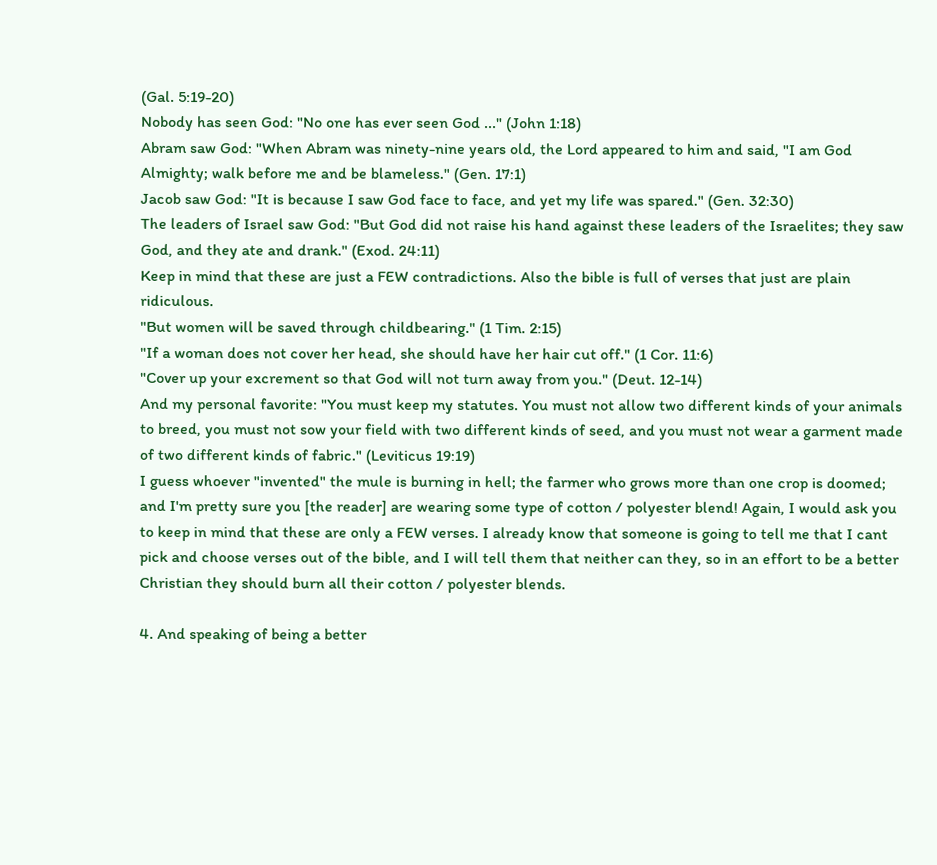(Gal. 5:19-20)
Nobody has seen God: "No one has ever seen God ..." (John 1:18)
Abram saw God: "When Abram was ninety-nine years old, the Lord appeared to him and said, "I am God Almighty; walk before me and be blameless." (Gen. 17:1)
Jacob saw God: "It is because I saw God face to face, and yet my life was spared." (Gen. 32:30)
The leaders of Israel saw God: "But God did not raise his hand against these leaders of the Israelites; they saw God, and they ate and drank." (Exod. 24:11)
Keep in mind that these are just a FEW contradictions. Also the bible is full of verses that just are plain ridiculous.
"But women will be saved through childbearing." (1 Tim. 2:15)
"If a woman does not cover her head, she should have her hair cut off." (1 Cor. 11:6)
"Cover up your excrement so that God will not turn away from you." (Deut. 12-14)
And my personal favorite: "You must keep my statutes. You must not allow two different kinds of your animals to breed, you must not sow your field with two different kinds of seed, and you must not wear a garment made of two different kinds of fabric." (Leviticus 19:19)
I guess whoever "invented" the mule is burning in hell; the farmer who grows more than one crop is doomed; and I'm pretty sure you [the reader] are wearing some type of cotton / polyester blend! Again, I would ask you to keep in mind that these are only a FEW verses. I already know that someone is going to tell me that I cant pick and choose verses out of the bible, and I will tell them that neither can they, so in an effort to be a better Christian they should burn all their cotton / polyester blends.

4. And speaking of being a better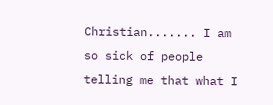Christian....... I am so sick of people telling me that what I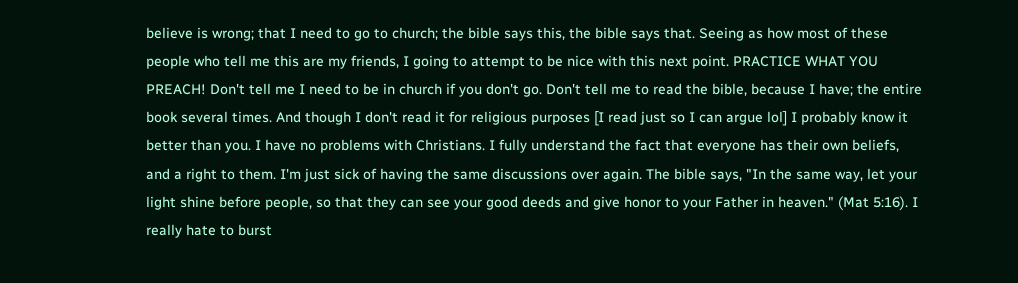believe is wrong; that I need to go to church; the bible says this, the bible says that. Seeing as how most of these people who tell me this are my friends, I going to attempt to be nice with this next point. PRACTICE WHAT YOU PREACH! Don't tell me I need to be in church if you don't go. Don't tell me to read the bible, because I have; the entire book several times. And though I don't read it for religious purposes [I read just so I can argue lol] I probably know it better than you. I have no problems with Christians. I fully understand the fact that everyone has their own beliefs, and a right to them. I'm just sick of having the same discussions over again. The bible says, "In the same way, let your light shine before people, so that they can see your good deeds and give honor to your Father in heaven." (Mat 5:16). I really hate to burst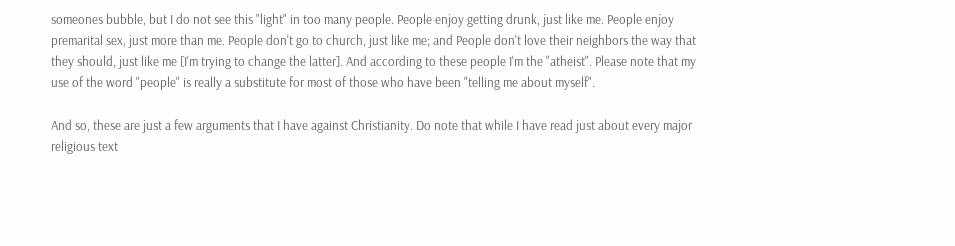someones bubble, but I do not see this "light" in too many people. People enjoy getting drunk, just like me. People enjoy premarital sex, just more than me. People don't go to church, just like me; and People don't love their neighbors the way that they should, just like me [I'm trying to change the latter]. And according to these people I'm the "atheist". Please note that my use of the word "people" is really a substitute for most of those who have been "telling me about myself".

And so, these are just a few arguments that I have against Christianity. Do note that while I have read just about every major religious text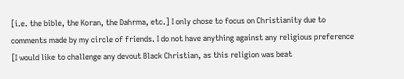[i.e. the bible, the Koran, the Dahrma, etc.] I only chose to focus on Christianity due to comments made by my circle of friends. I do not have anything against any religious preference [I would like to challenge any devout Black Christian, as this religion was beat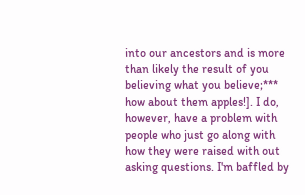into our ancestors and is more than likely the result of you believing what you believe;*** how about them apples!]. I do, however, have a problem with people who just go along with how they were raised with out asking questions. I'm baffled by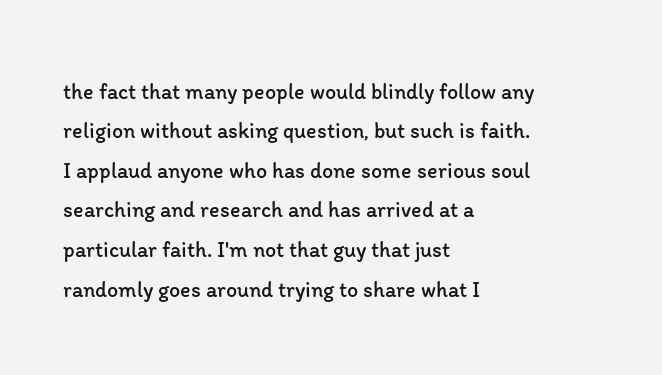the fact that many people would blindly follow any religion without asking question, but such is faith. I applaud anyone who has done some serious soul searching and research and has arrived at a particular faith. I'm not that guy that just randomly goes around trying to share what I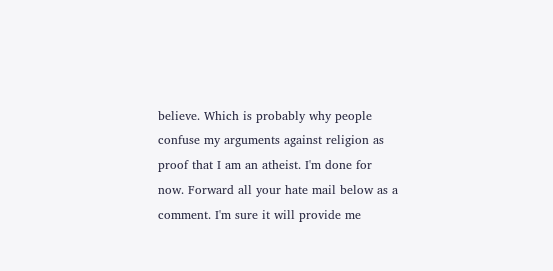believe. Which is probably why people confuse my arguments against religion as proof that I am an atheist. I'm done for now. Forward all your hate mail below as a comment. I'm sure it will provide me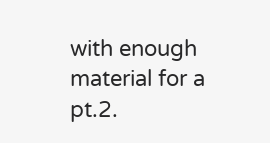with enough material for a pt.2.